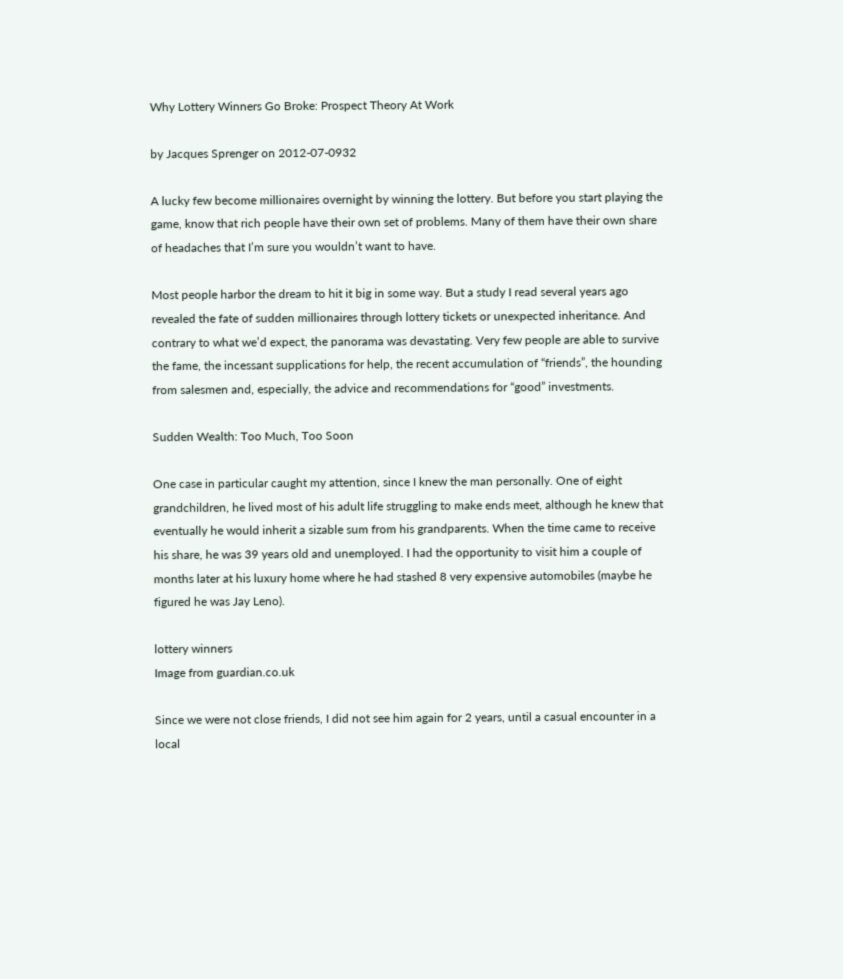Why Lottery Winners Go Broke: Prospect Theory At Work

by Jacques Sprenger on 2012-07-0932

A lucky few become millionaires overnight by winning the lottery. But before you start playing the game, know that rich people have their own set of problems. Many of them have their own share of headaches that I’m sure you wouldn’t want to have.

Most people harbor the dream to hit it big in some way. But a study I read several years ago revealed the fate of sudden millionaires through lottery tickets or unexpected inheritance. And contrary to what we’d expect, the panorama was devastating. Very few people are able to survive the fame, the incessant supplications for help, the recent accumulation of “friends”, the hounding from salesmen and, especially, the advice and recommendations for “good” investments.

Sudden Wealth: Too Much, Too Soon

One case in particular caught my attention, since I knew the man personally. One of eight grandchildren, he lived most of his adult life struggling to make ends meet, although he knew that eventually he would inherit a sizable sum from his grandparents. When the time came to receive his share, he was 39 years old and unemployed. I had the opportunity to visit him a couple of months later at his luxury home where he had stashed 8 very expensive automobiles (maybe he figured he was Jay Leno).

lottery winners
Image from guardian.co.uk

Since we were not close friends, I did not see him again for 2 years, until a casual encounter in a local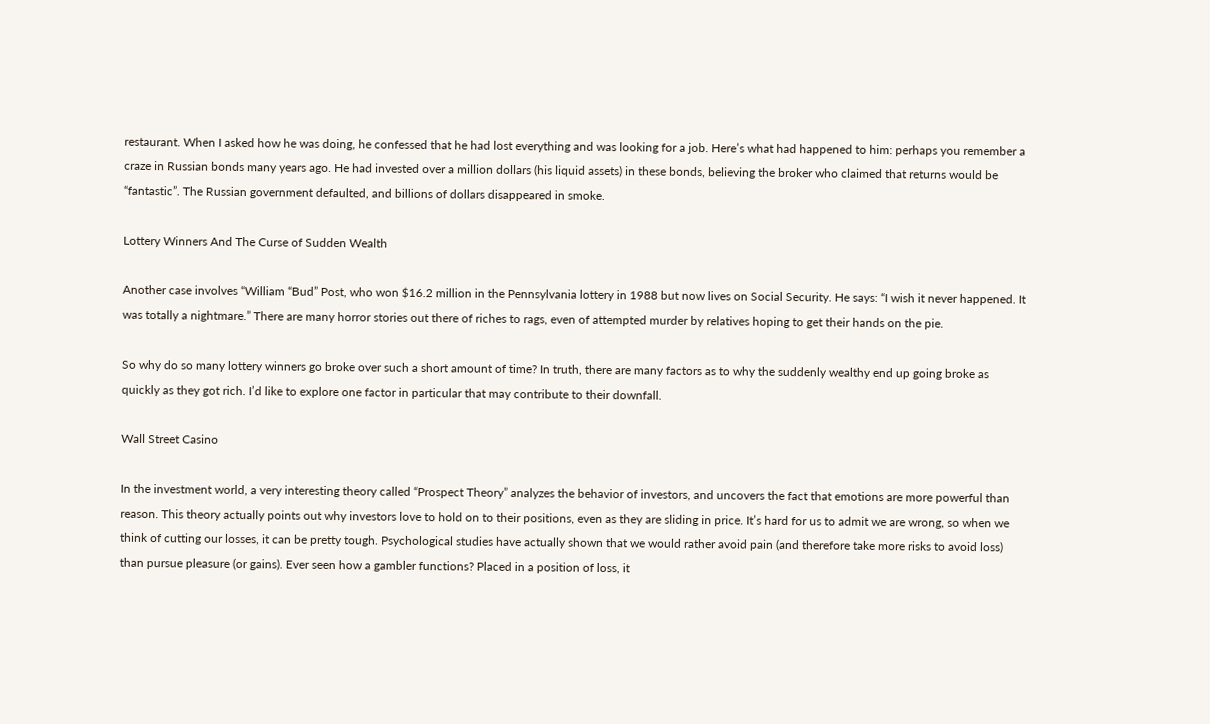restaurant. When I asked how he was doing, he confessed that he had lost everything and was looking for a job. Here’s what had happened to him: perhaps you remember a craze in Russian bonds many years ago. He had invested over a million dollars (his liquid assets) in these bonds, believing the broker who claimed that returns would be “fantastic”. The Russian government defaulted, and billions of dollars disappeared in smoke.

Lottery Winners And The Curse of Sudden Wealth

Another case involves “William “Bud” Post, who won $16.2 million in the Pennsylvania lottery in 1988 but now lives on Social Security. He says: “I wish it never happened. It was totally a nightmare.” There are many horror stories out there of riches to rags, even of attempted murder by relatives hoping to get their hands on the pie.

So why do so many lottery winners go broke over such a short amount of time? In truth, there are many factors as to why the suddenly wealthy end up going broke as quickly as they got rich. I’d like to explore one factor in particular that may contribute to their downfall.

Wall Street Casino

In the investment world, a very interesting theory called “Prospect Theory” analyzes the behavior of investors, and uncovers the fact that emotions are more powerful than reason. This theory actually points out why investors love to hold on to their positions, even as they are sliding in price. It’s hard for us to admit we are wrong, so when we think of cutting our losses, it can be pretty tough. Psychological studies have actually shown that we would rather avoid pain (and therefore take more risks to avoid loss) than pursue pleasure (or gains). Ever seen how a gambler functions? Placed in a position of loss, it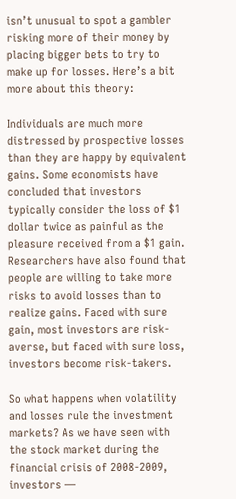isn’t unusual to spot a gambler risking more of their money by placing bigger bets to try to make up for losses. Here’s a bit more about this theory:

Individuals are much more distressed by prospective losses than they are happy by equivalent gains. Some economists have concluded that investors typically consider the loss of $1 dollar twice as painful as the pleasure received from a $1 gain. Researchers have also found that people are willing to take more risks to avoid losses than to realize gains. Faced with sure gain, most investors are risk-averse, but faced with sure loss, investors become risk-takers.

So what happens when volatility and losses rule the investment markets? As we have seen with the stock market during the financial crisis of 2008-2009, investors —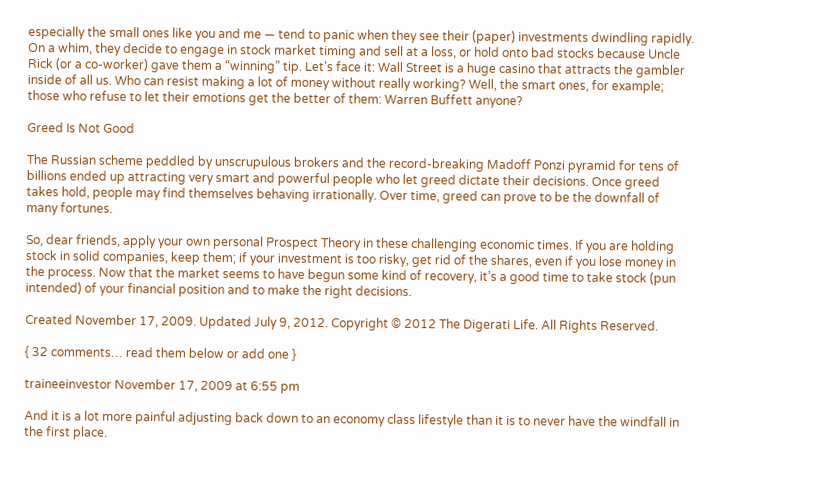especially the small ones like you and me — tend to panic when they see their (paper) investments dwindling rapidly. On a whim, they decide to engage in stock market timing and sell at a loss, or hold onto bad stocks because Uncle Rick (or a co-worker) gave them a “winning” tip. Let’s face it: Wall Street is a huge casino that attracts the gambler inside of all us. Who can resist making a lot of money without really working? Well, the smart ones, for example; those who refuse to let their emotions get the better of them: Warren Buffett anyone?

Greed Is Not Good

The Russian scheme peddled by unscrupulous brokers and the record-breaking Madoff Ponzi pyramid for tens of billions ended up attracting very smart and powerful people who let greed dictate their decisions. Once greed takes hold, people may find themselves behaving irrationally. Over time, greed can prove to be the downfall of many fortunes.

So, dear friends, apply your own personal Prospect Theory in these challenging economic times. If you are holding stock in solid companies, keep them; if your investment is too risky, get rid of the shares, even if you lose money in the process. Now that the market seems to have begun some kind of recovery, it’s a good time to take stock (pun intended) of your financial position and to make the right decisions.

Created November 17, 2009. Updated July 9, 2012. Copyright © 2012 The Digerati Life. All Rights Reserved.

{ 32 comments… read them below or add one }

traineeinvestor November 17, 2009 at 6:55 pm

And it is a lot more painful adjusting back down to an economy class lifestyle than it is to never have the windfall in the first place.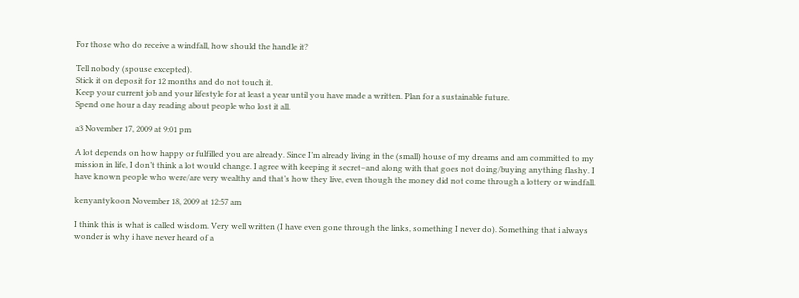For those who do receive a windfall, how should the handle it?

Tell nobody (spouse excepted).
Stick it on deposit for 12 months and do not touch it.
Keep your current job and your lifestyle for at least a year until you have made a written. Plan for a sustainable future.
Spend one hour a day reading about people who lost it all.

a3 November 17, 2009 at 9:01 pm

A lot depends on how happy or fulfilled you are already. Since I’m already living in the (small) house of my dreams and am committed to my mission in life, I don’t think a lot would change. I agree with keeping it secret–and along with that goes not doing/buying anything flashy. I have known people who were/are very wealthy and that’s how they live, even though the money did not come through a lottery or windfall.

kenyantykoon November 18, 2009 at 12:57 am

I think this is what is called wisdom. Very well written (I have even gone through the links, something I never do). Something that i always wonder is why i have never heard of a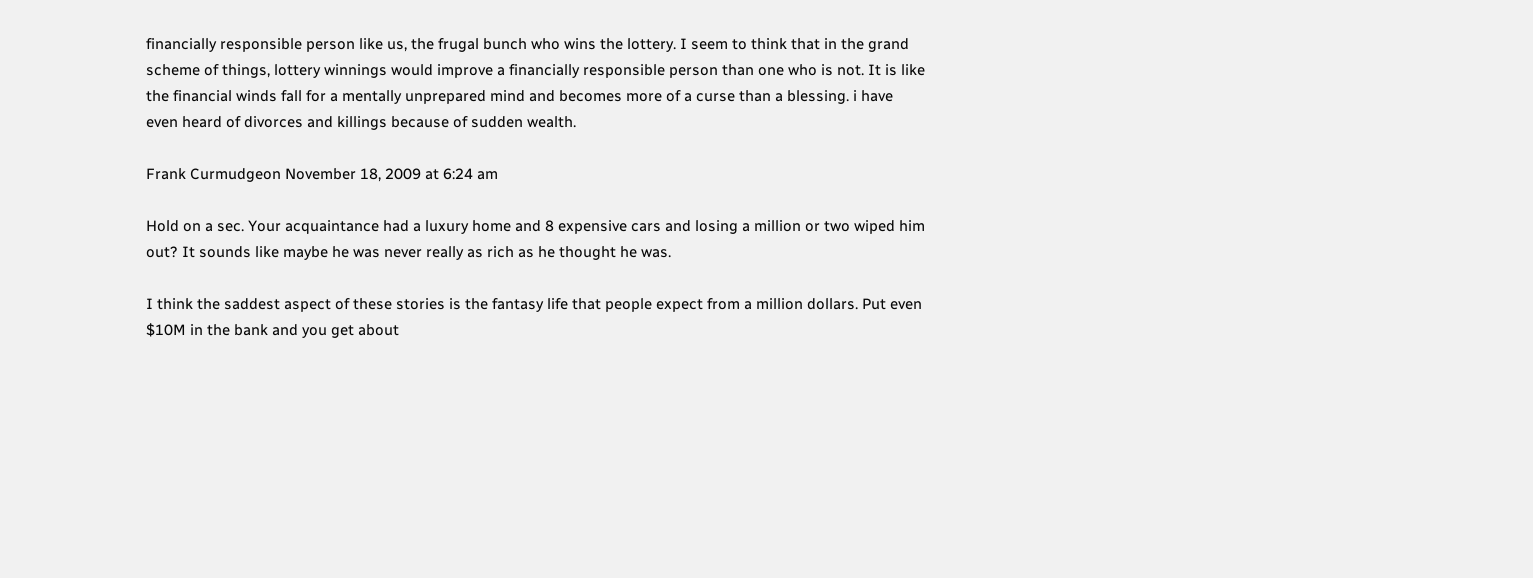financially responsible person like us, the frugal bunch who wins the lottery. I seem to think that in the grand scheme of things, lottery winnings would improve a financially responsible person than one who is not. It is like the financial winds fall for a mentally unprepared mind and becomes more of a curse than a blessing. i have even heard of divorces and killings because of sudden wealth.

Frank Curmudgeon November 18, 2009 at 6:24 am

Hold on a sec. Your acquaintance had a luxury home and 8 expensive cars and losing a million or two wiped him out? It sounds like maybe he was never really as rich as he thought he was.

I think the saddest aspect of these stories is the fantasy life that people expect from a million dollars. Put even $10M in the bank and you get about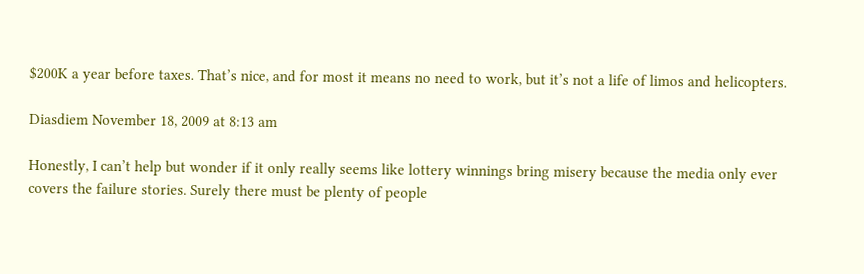$200K a year before taxes. That’s nice, and for most it means no need to work, but it’s not a life of limos and helicopters.

Diasdiem November 18, 2009 at 8:13 am

Honestly, I can’t help but wonder if it only really seems like lottery winnings bring misery because the media only ever covers the failure stories. Surely there must be plenty of people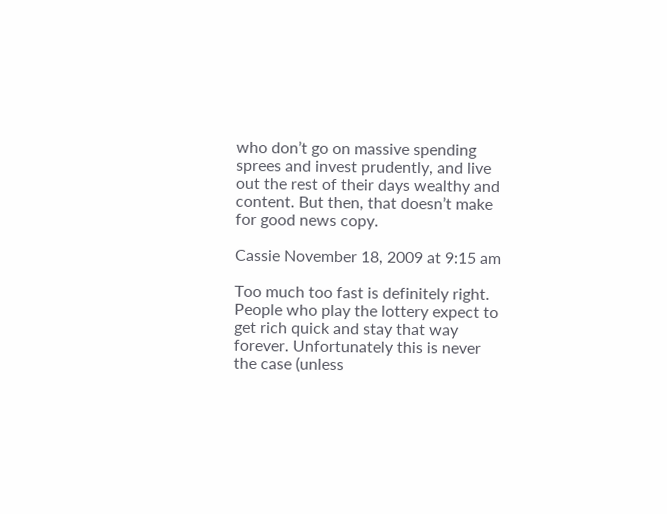who don’t go on massive spending sprees and invest prudently, and live out the rest of their days wealthy and content. But then, that doesn’t make for good news copy.

Cassie November 18, 2009 at 9:15 am

Too much too fast is definitely right. People who play the lottery expect to get rich quick and stay that way forever. Unfortunately this is never the case (unless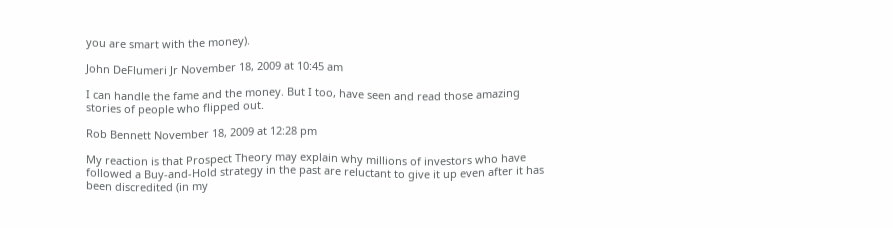you are smart with the money).

John DeFlumeri Jr November 18, 2009 at 10:45 am

I can handle the fame and the money. But I too, have seen and read those amazing stories of people who flipped out.

Rob Bennett November 18, 2009 at 12:28 pm

My reaction is that Prospect Theory may explain why millions of investors who have followed a Buy-and-Hold strategy in the past are reluctant to give it up even after it has been discredited (in my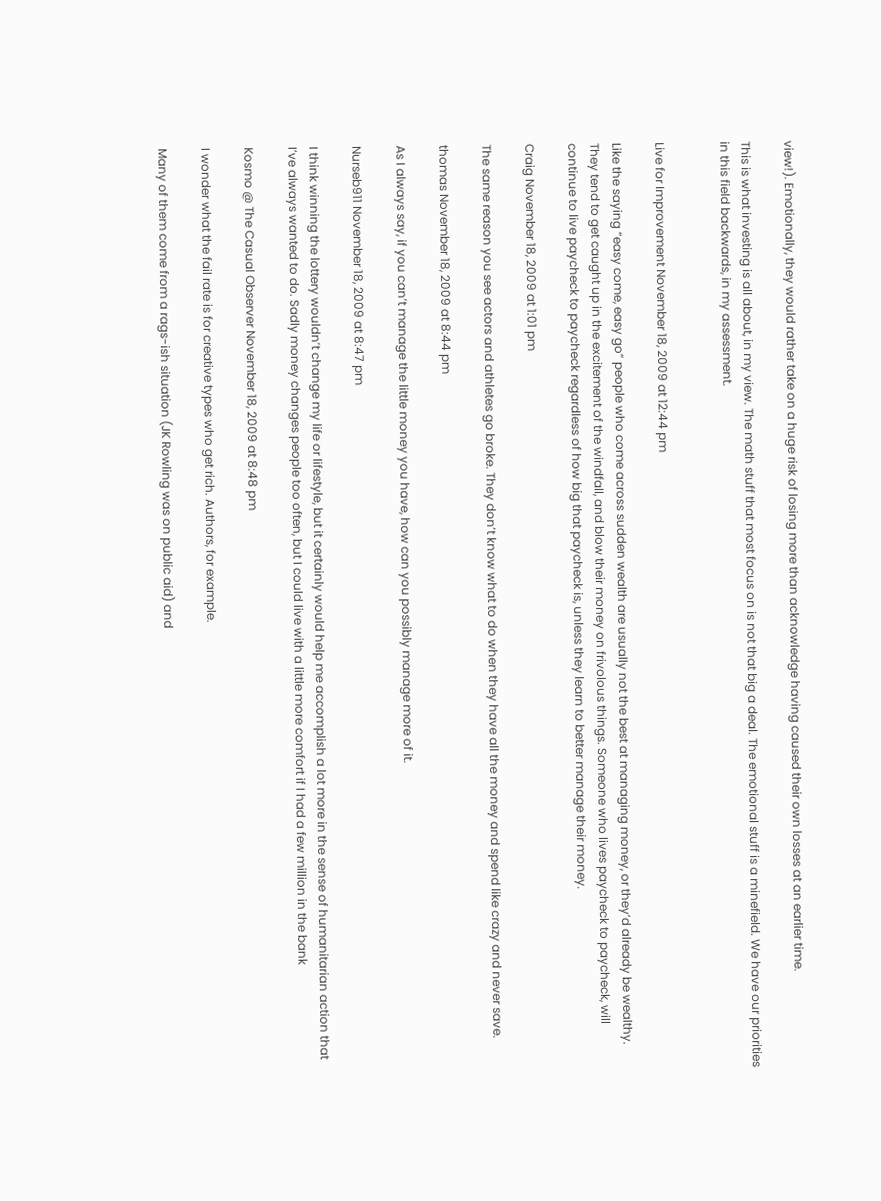view!). Emotionally, they would rather take on a huge risk of losing more than acknowledge having caused their own losses at an earlier time.

This is what investing is all about, in my view. The math stuff that most focus on is not that big a deal. The emotional stuff is a minefield. We have our priorities in this field backwards, in my assessment.


Live for Improvement November 18, 2009 at 12:44 pm

Like the saying “easy come, easy go” people who come across sudden wealth are usually not the best at managing money, or they’d already be wealthy. They tend to get caught up in the excitement of the windfall, and blow their money on frivolous things. Someone who lives paycheck to paycheck, will continue to live paycheck to paycheck regardless of how big that paycheck is, unless they learn to better manage their money.

Craig November 18, 2009 at 1:01 pm

The same reason you see actors and athletes go broke. They don’t know what to do when they have all the money and spend like crazy and never save.

thomas November 18, 2009 at 8:44 pm

As I always say, if you can’t manage the little money you have, how can you possibly manage more of it.

Nurseb911 November 18, 2009 at 8:47 pm

I think winning the lottery wouldn’t change my life or lifestyle, but it certainly would help me accomplish a lot more in the sense of humanitarian action that I’ve always wanted to do. Sadly money changes people too often, but I could live with a little more comfort if I had a few million in the bank

Kosmo @ The Casual Observer November 18, 2009 at 8:48 pm

I wonder what the fail rate is for creative types who get rich. Authors, for example.

Many of them come from a rags-ish situation (JK Rowling was on public aid) and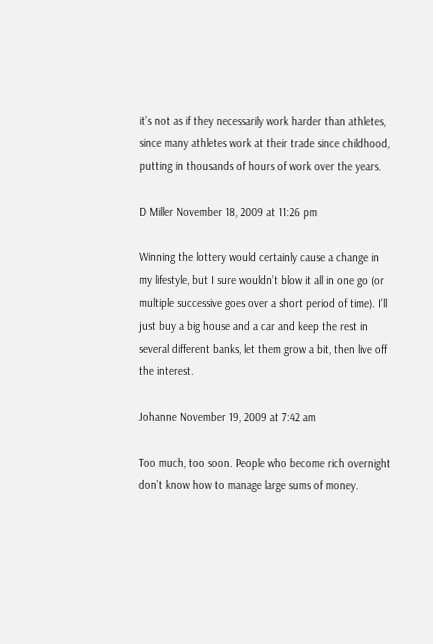it’s not as if they necessarily work harder than athletes, since many athletes work at their trade since childhood, putting in thousands of hours of work over the years.

D Miller November 18, 2009 at 11:26 pm

Winning the lottery would certainly cause a change in my lifestyle, but I sure wouldn’t blow it all in one go (or multiple successive goes over a short period of time). I’ll just buy a big house and a car and keep the rest in several different banks, let them grow a bit, then live off the interest.

Johanne November 19, 2009 at 7:42 am

Too much, too soon. People who become rich overnight don’t know how to manage large sums of money.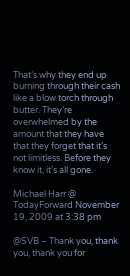That’s why they end up burning through their cash like a blow torch through butter. They’re overwhelmed by the amount that they have that they forget that it’s not limitless. Before they know it, it’s all gone.

Michael Harr @ TodayForward November 19, 2009 at 3:38 pm

@SVB – Thank you, thank you, thank you for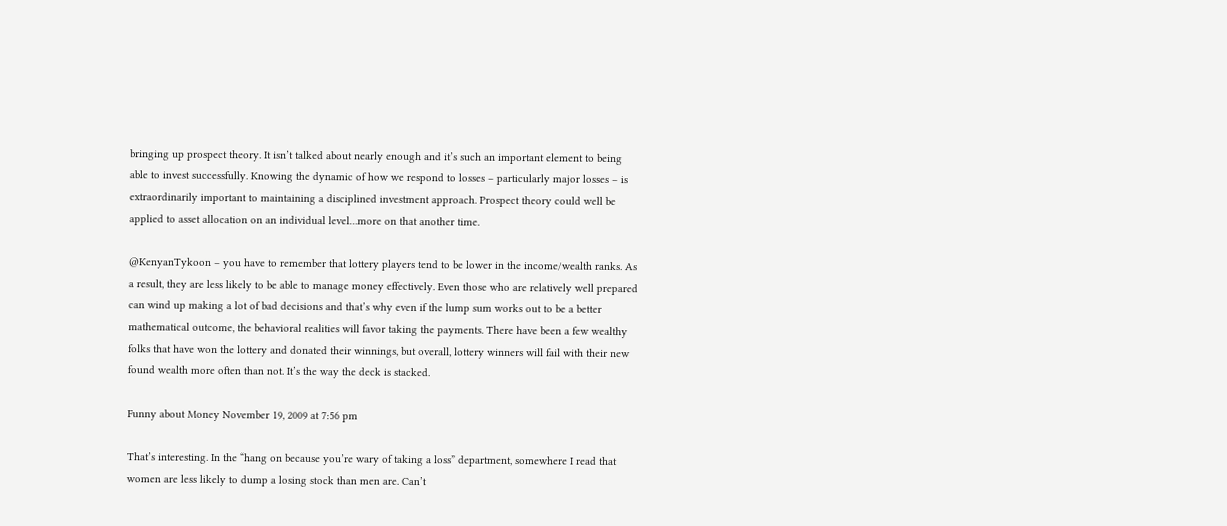bringing up prospect theory. It isn’t talked about nearly enough and it’s such an important element to being able to invest successfully. Knowing the dynamic of how we respond to losses – particularly major losses – is extraordinarily important to maintaining a disciplined investment approach. Prospect theory could well be applied to asset allocation on an individual level…more on that another time.

@KenyanTykoon – you have to remember that lottery players tend to be lower in the income/wealth ranks. As a result, they are less likely to be able to manage money effectively. Even those who are relatively well prepared can wind up making a lot of bad decisions and that’s why even if the lump sum works out to be a better mathematical outcome, the behavioral realities will favor taking the payments. There have been a few wealthy folks that have won the lottery and donated their winnings, but overall, lottery winners will fail with their new found wealth more often than not. It’s the way the deck is stacked.

Funny about Money November 19, 2009 at 7:56 pm

That’s interesting. In the “hang on because you’re wary of taking a loss” department, somewhere I read that women are less likely to dump a losing stock than men are. Can’t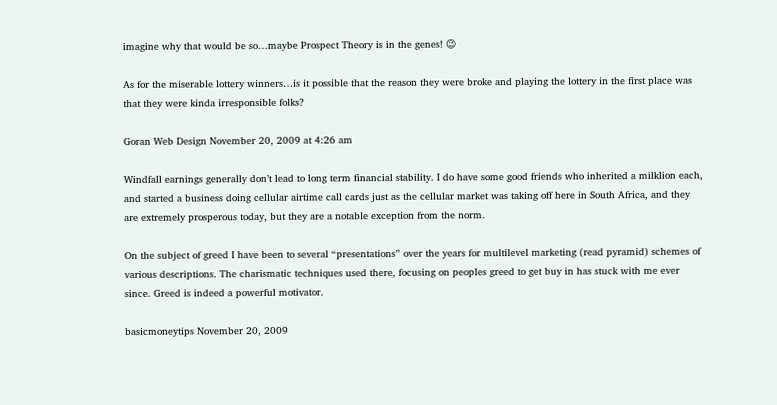imagine why that would be so…maybe Prospect Theory is in the genes! 😉

As for the miserable lottery winners…is it possible that the reason they were broke and playing the lottery in the first place was that they were kinda irresponsible folks?

Goran Web Design November 20, 2009 at 4:26 am

Windfall earnings generally don’t lead to long term financial stability. I do have some good friends who inherited a milklion each, and started a business doing cellular airtime call cards just as the cellular market was taking off here in South Africa, and they are extremely prosperous today, but they are a notable exception from the norm.

On the subject of greed I have been to several “presentations” over the years for multilevel marketing (read pyramid) schemes of various descriptions. The charismatic techniques used there, focusing on peoples greed to get buy in has stuck with me ever since. Greed is indeed a powerful motivator.

basicmoneytips November 20, 2009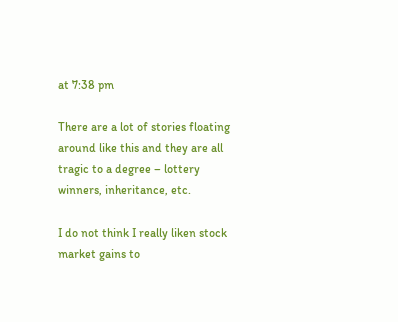at 7:38 pm

There are a lot of stories floating around like this and they are all tragic to a degree – lottery winners, inheritance, etc.

I do not think I really liken stock market gains to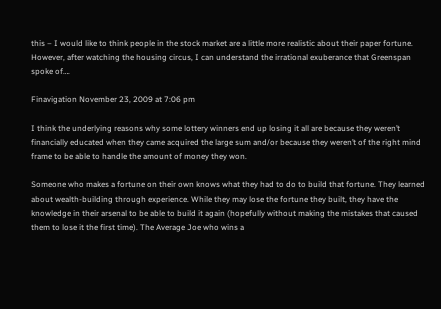this – I would like to think people in the stock market are a little more realistic about their paper fortune. However, after watching the housing circus, I can understand the irrational exuberance that Greenspan spoke of….

Finavigation November 23, 2009 at 7:06 pm

I think the underlying reasons why some lottery winners end up losing it all are because they weren’t financially educated when they came acquired the large sum and/or because they weren’t of the right mind frame to be able to handle the amount of money they won.

Someone who makes a fortune on their own knows what they had to do to build that fortune. They learned about wealth-building through experience. While they may lose the fortune they built, they have the knowledge in their arsenal to be able to build it again (hopefully without making the mistakes that caused them to lose it the first time). The Average Joe who wins a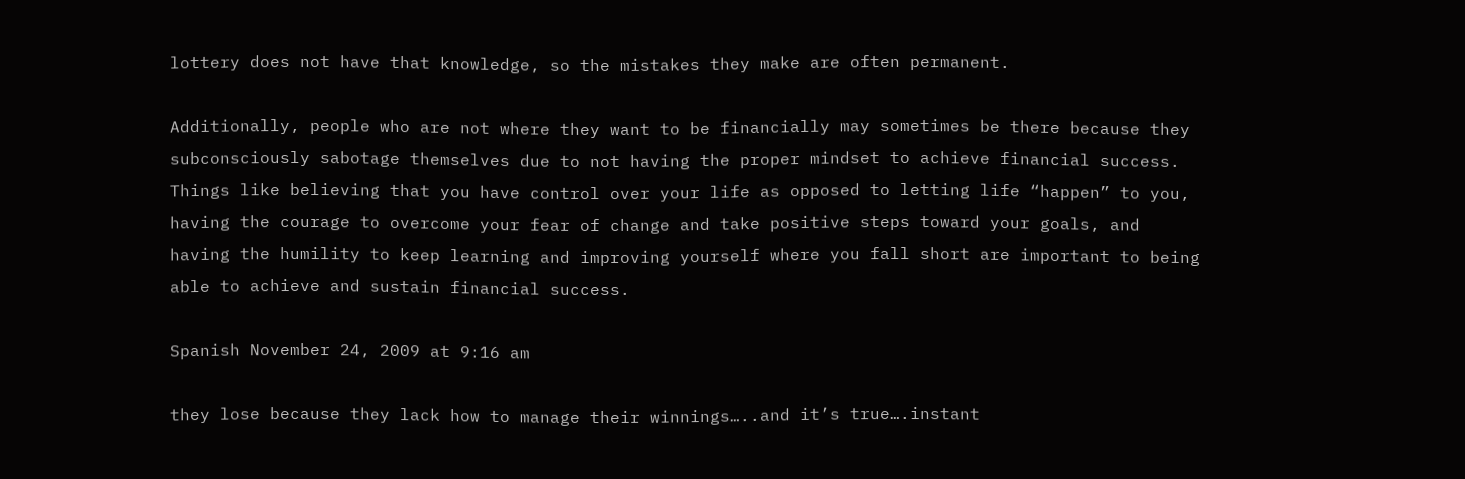lottery does not have that knowledge, so the mistakes they make are often permanent.

Additionally, people who are not where they want to be financially may sometimes be there because they subconsciously sabotage themselves due to not having the proper mindset to achieve financial success. Things like believing that you have control over your life as opposed to letting life “happen” to you, having the courage to overcome your fear of change and take positive steps toward your goals, and having the humility to keep learning and improving yourself where you fall short are important to being able to achieve and sustain financial success.

Spanish November 24, 2009 at 9:16 am

they lose because they lack how to manage their winnings…..and it’s true….instant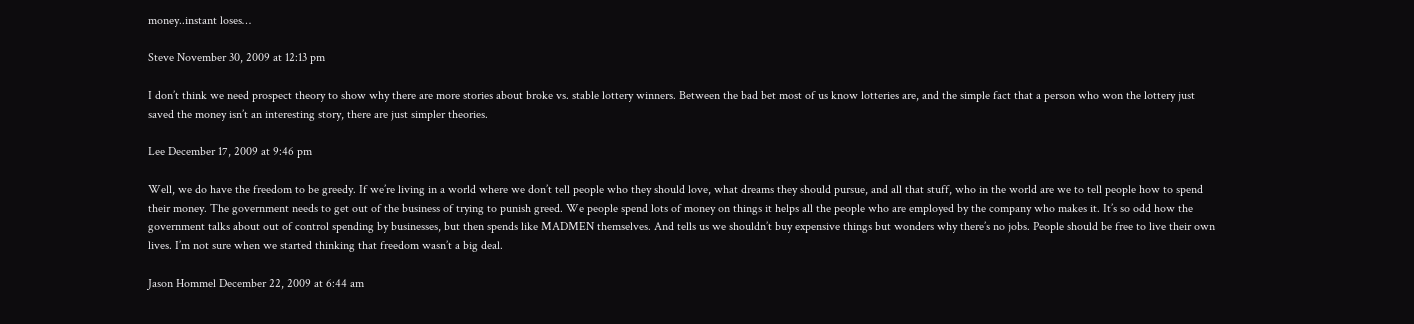money..instant loses…

Steve November 30, 2009 at 12:13 pm

I don’t think we need prospect theory to show why there are more stories about broke vs. stable lottery winners. Between the bad bet most of us know lotteries are, and the simple fact that a person who won the lottery just saved the money isn’t an interesting story, there are just simpler theories.

Lee December 17, 2009 at 9:46 pm

Well, we do have the freedom to be greedy. If we’re living in a world where we don’t tell people who they should love, what dreams they should pursue, and all that stuff, who in the world are we to tell people how to spend their money. The government needs to get out of the business of trying to punish greed. We people spend lots of money on things it helps all the people who are employed by the company who makes it. It’s so odd how the government talks about out of control spending by businesses, but then spends like MADMEN themselves. And tells us we shouldn’t buy expensive things but wonders why there’s no jobs. People should be free to live their own lives. I’m not sure when we started thinking that freedom wasn’t a big deal.

Jason Hommel December 22, 2009 at 6:44 am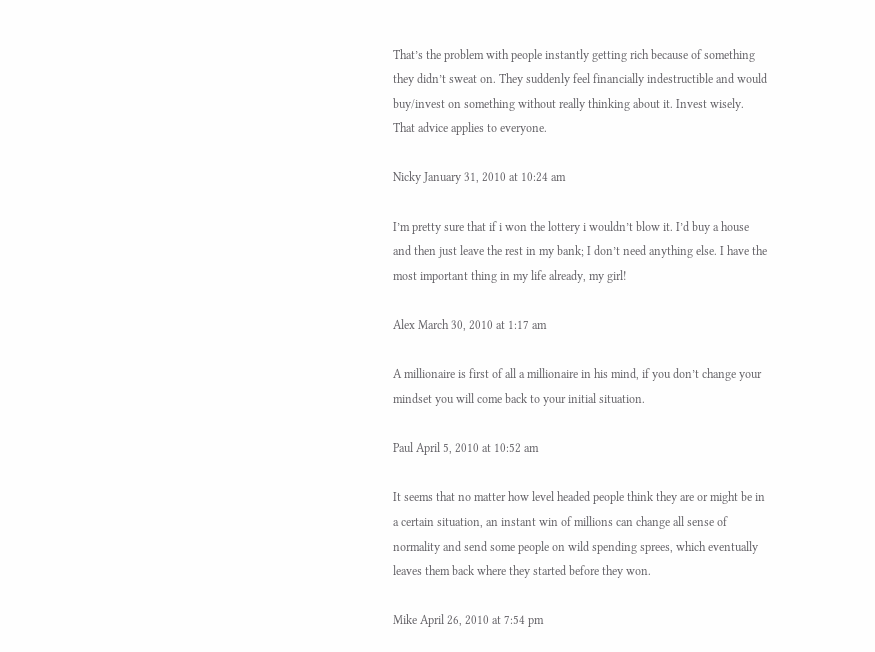That’s the problem with people instantly getting rich because of something they didn’t sweat on. They suddenly feel financially indestructible and would buy/invest on something without really thinking about it. Invest wisely. That advice applies to everyone.

Nicky January 31, 2010 at 10:24 am

I’m pretty sure that if i won the lottery i wouldn’t blow it. I’d buy a house and then just leave the rest in my bank; I don’t need anything else. I have the most important thing in my life already, my girl!

Alex March 30, 2010 at 1:17 am

A millionaire is first of all a millionaire in his mind, if you don’t change your mindset you will come back to your initial situation.

Paul April 5, 2010 at 10:52 am

It seems that no matter how level headed people think they are or might be in a certain situation, an instant win of millions can change all sense of normality and send some people on wild spending sprees, which eventually leaves them back where they started before they won.

Mike April 26, 2010 at 7:54 pm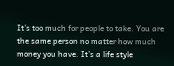It’s too much for people to take. You are the same person no matter how much money you have. It’s a life style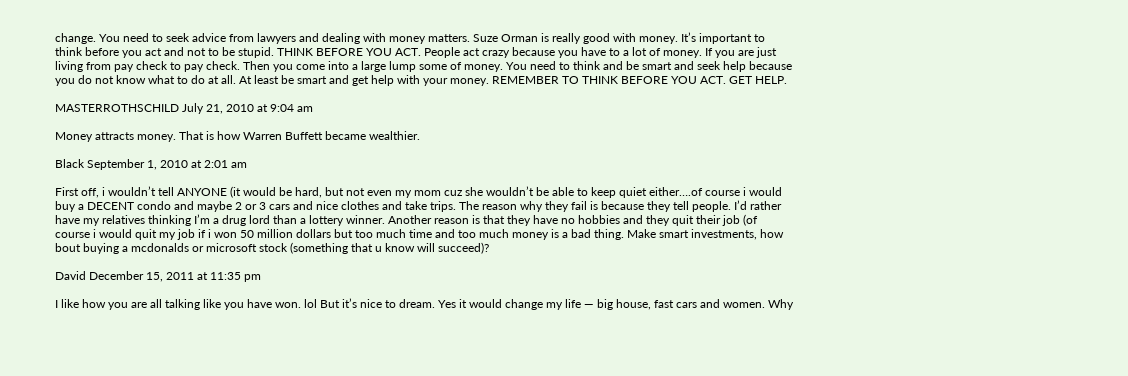change. You need to seek advice from lawyers and dealing with money matters. Suze Orman is really good with money. It’s important to think before you act and not to be stupid. THINK BEFORE YOU ACT. People act crazy because you have to a lot of money. If you are just living from pay check to pay check. Then you come into a large lump some of money. You need to think and be smart and seek help because you do not know what to do at all. At least be smart and get help with your money. REMEMBER TO THINK BEFORE YOU ACT. GET HELP.

MASTERROTHSCHILD July 21, 2010 at 9:04 am

Money attracts money. That is how Warren Buffett became wealthier.

Black September 1, 2010 at 2:01 am

First off, i wouldn’t tell ANYONE (it would be hard, but not even my mom cuz she wouldn’t be able to keep quiet either….of course i would buy a DECENT condo and maybe 2 or 3 cars and nice clothes and take trips. The reason why they fail is because they tell people. I’d rather have my relatives thinking I’m a drug lord than a lottery winner. Another reason is that they have no hobbies and they quit their job (of course i would quit my job if i won 50 million dollars but too much time and too much money is a bad thing. Make smart investments, how bout buying a mcdonalds or microsoft stock (something that u know will succeed)?

David December 15, 2011 at 11:35 pm

I like how you are all talking like you have won. lol But it’s nice to dream. Yes it would change my life — big house, fast cars and women. Why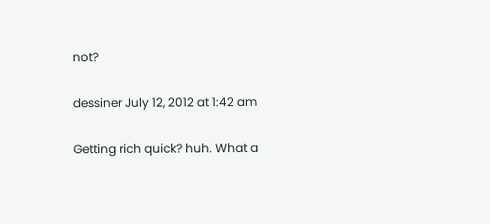not?

dessiner July 12, 2012 at 1:42 am

Getting rich quick? huh. What a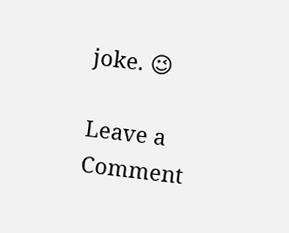joke. 😉

Leave a Comment